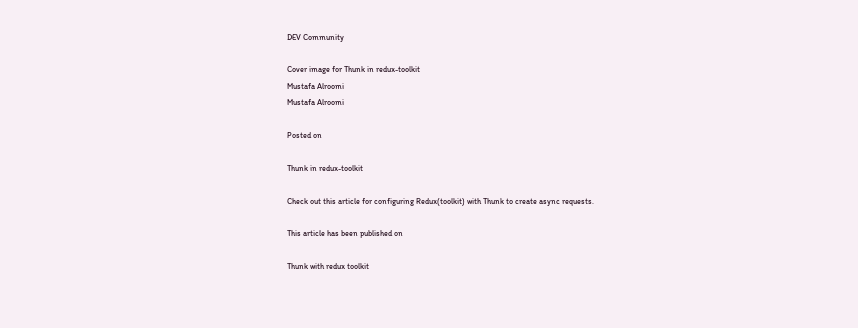DEV Community

Cover image for Thunk in redux-toolkit
Mustafa Alroomi
Mustafa Alroomi

Posted on

Thunk in redux-toolkit

Check out this article for configuring Redux(toolkit) with Thunk to create async requests.

This article has been published on

Thunk with redux toolkit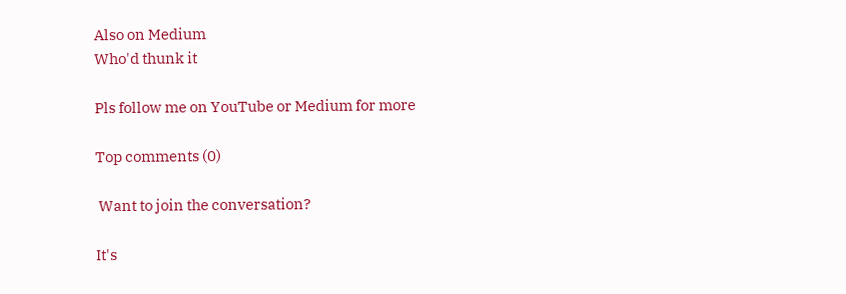Also on Medium
Who'd thunk it

Pls follow me on YouTube or Medium for more

Top comments (0)

 Want to join the conversation?

It's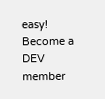easy! Become a DEV member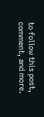to follow this post, comment, and more.